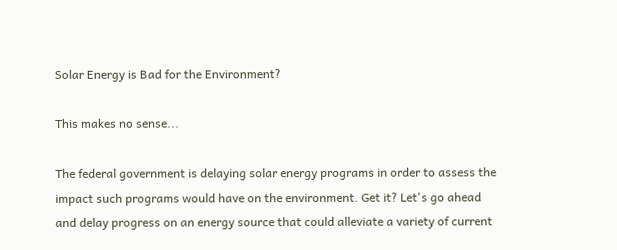Solar Energy is Bad for the Environment?

This makes no sense...

The federal government is delaying solar energy programs in order to assess the impact such programs would have on the environment. Get it? Let's go ahead and delay progress on an energy source that could alleviate a variety of current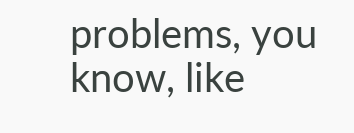problems, you know, like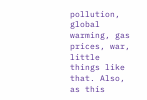pollution, global warming, gas prices, war, little things like that. Also, as this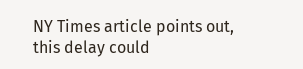NY Times article points out, this delay could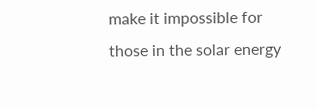make it impossible for those in the solar energy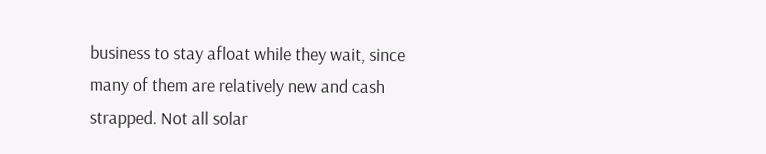business to stay afloat while they wait, since many of them are relatively new and cash strapped. Not all solar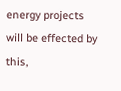energy projects will be effected by this,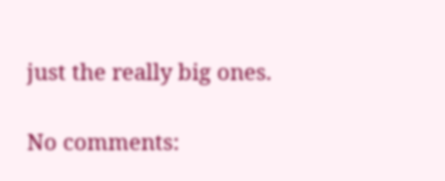just the really big ones.

No comments: